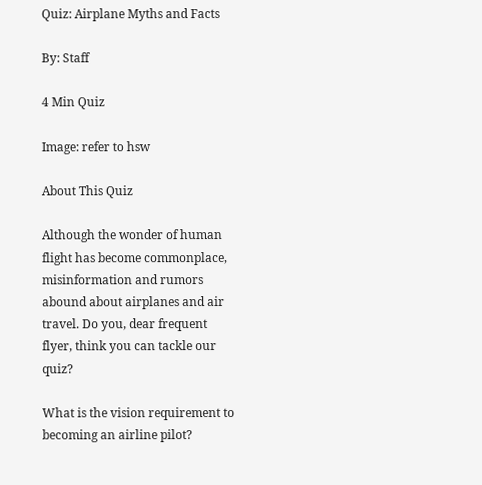Quiz: Airplane Myths and Facts

By: Staff

4 Min Quiz

Image: refer to hsw

About This Quiz

Although the wonder of human flight has become commonplace, misinformation and rumors abound about airplanes and air travel. Do you, dear frequent flyer, think you can tackle our quiz?

What is the vision requirement to becoming an airline pilot?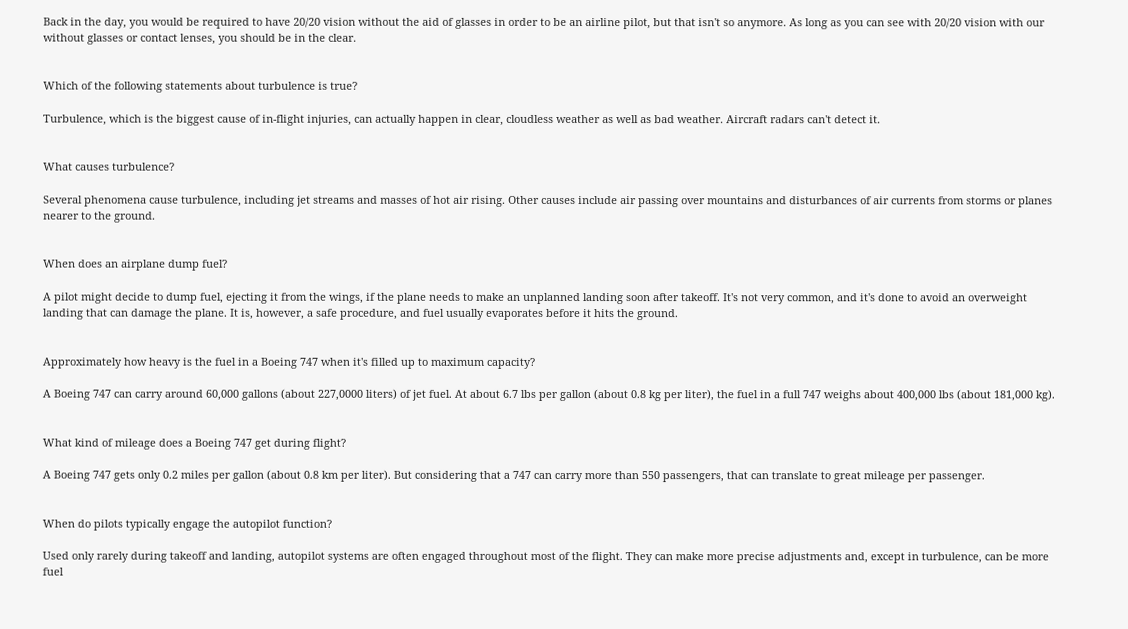Back in the day, you would be required to have 20/20 vision without the aid of glasses in order to be an airline pilot, but that isn't so anymore. As long as you can see with 20/20 vision with our without glasses or contact lenses, you should be in the clear.


Which of the following statements about turbulence is true?

Turbulence, which is the biggest cause of in-flight injuries, can actually happen in clear, cloudless weather as well as bad weather. Aircraft radars can't detect it.


What causes turbulence?

Several phenomena cause turbulence, including jet streams and masses of hot air rising. Other causes include air passing over mountains and disturbances of air currents from storms or planes nearer to the ground.


When does an airplane dump fuel?

A pilot might decide to dump fuel, ejecting it from the wings, if the plane needs to make an unplanned landing soon after takeoff. It's not very common, and it's done to avoid an overweight landing that can damage the plane. It is, however, a safe procedure, and fuel usually evaporates before it hits the ground.


Approximately how heavy is the fuel in a Boeing 747 when it's filled up to maximum capacity?

A Boeing 747 can carry around 60,000 gallons (about 227,0000 liters) of jet fuel. At about 6.7 lbs per gallon (about 0.8 kg per liter), the fuel in a full 747 weighs about 400,000 lbs (about 181,000 kg).


What kind of mileage does a Boeing 747 get during flight?

A Boeing 747 gets only 0.2 miles per gallon (about 0.8 km per liter). But considering that a 747 can carry more than 550 passengers, that can translate to great mileage per passenger.


When do pilots typically engage the autopilot function?

Used only rarely during takeoff and landing, autopilot systems are often engaged throughout most of the flight. They can make more precise adjustments and, except in turbulence, can be more fuel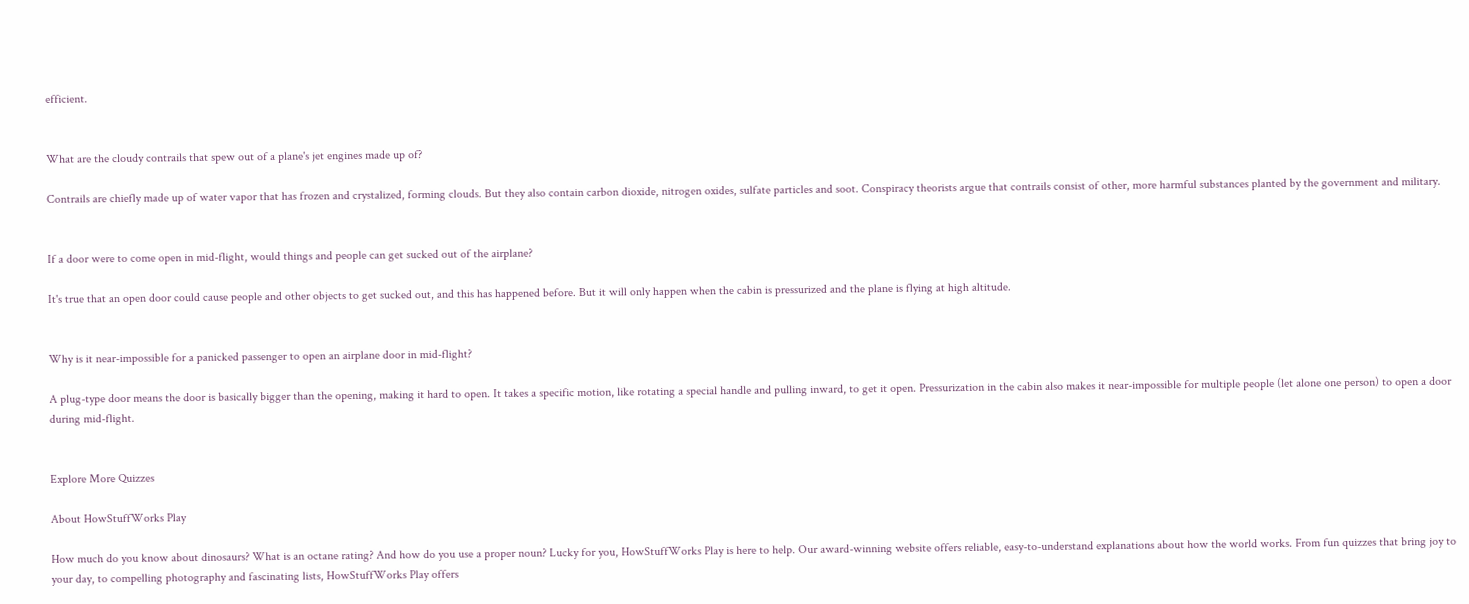efficient.


What are the cloudy contrails that spew out of a plane's jet engines made up of?

Contrails are chiefly made up of water vapor that has frozen and crystalized, forming clouds. But they also contain carbon dioxide, nitrogen oxides, sulfate particles and soot. Conspiracy theorists argue that contrails consist of other, more harmful substances planted by the government and military.


If a door were to come open in mid-flight, would things and people can get sucked out of the airplane?

It's true that an open door could cause people and other objects to get sucked out, and this has happened before. But it will only happen when the cabin is pressurized and the plane is flying at high altitude.


Why is it near-impossible for a panicked passenger to open an airplane door in mid-flight?

A plug-type door means the door is basically bigger than the opening, making it hard to open. It takes a specific motion, like rotating a special handle and pulling inward, to get it open. Pressurization in the cabin also makes it near-impossible for multiple people (let alone one person) to open a door during mid-flight.


Explore More Quizzes

About HowStuffWorks Play

How much do you know about dinosaurs? What is an octane rating? And how do you use a proper noun? Lucky for you, HowStuffWorks Play is here to help. Our award-winning website offers reliable, easy-to-understand explanations about how the world works. From fun quizzes that bring joy to your day, to compelling photography and fascinating lists, HowStuffWorks Play offers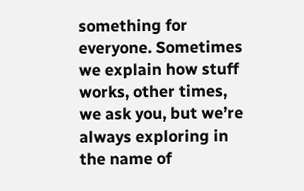something for everyone. Sometimes we explain how stuff works, other times, we ask you, but we’re always exploring in the name of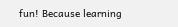fun! Because learning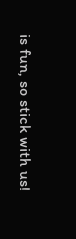is fun, so stick with us!